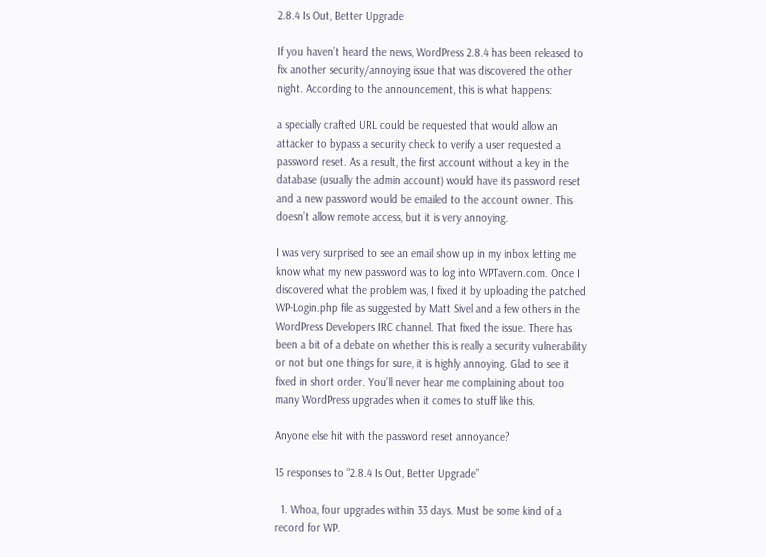2.8.4 Is Out, Better Upgrade

If you haven’t heard the news, WordPress 2.8.4 has been released to fix another security/annoying issue that was discovered the other night. According to the announcement, this is what happens:

a specially crafted URL could be requested that would allow an attacker to bypass a security check to verify a user requested a password reset. As a result, the first account without a key in the database (usually the admin account) would have its password reset and a new password would be emailed to the account owner. This doesn’t allow remote access, but it is very annoying.

I was very surprised to see an email show up in my inbox letting me know what my new password was to log into WPTavern.com. Once I discovered what the problem was, I fixed it by uploading the patched WP-Login.php file as suggested by Matt Sivel and a few others in the WordPress Developers IRC channel. That fixed the issue. There has been a bit of a debate on whether this is really a security vulnerability or not but one things for sure, it is highly annoying. Glad to see it fixed in short order. You’ll never hear me complaining about too many WordPress upgrades when it comes to stuff like this.

Anyone else hit with the password reset annoyance?

15 responses to “2.8.4 Is Out, Better Upgrade”

  1. Whoa, four upgrades within 33 days. Must be some kind of a record for WP.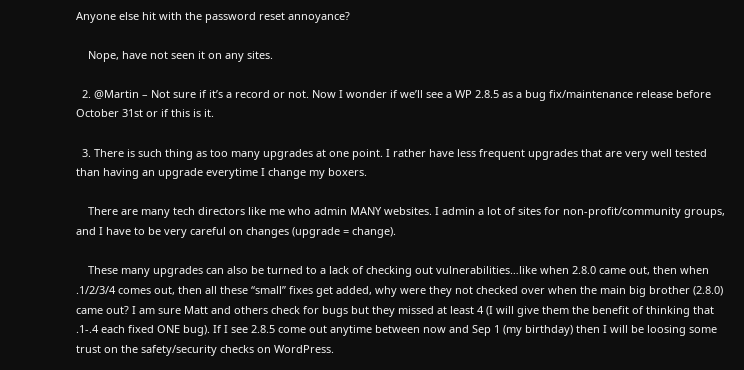Anyone else hit with the password reset annoyance?

    Nope, have not seen it on any sites.

  2. @Martin – Not sure if it’s a record or not. Now I wonder if we’ll see a WP 2.8.5 as a bug fix/maintenance release before October 31st or if this is it.

  3. There is such thing as too many upgrades at one point. I rather have less frequent upgrades that are very well tested than having an upgrade everytime I change my boxers.

    There are many tech directors like me who admin MANY websites. I admin a lot of sites for non-profit/community groups, and I have to be very careful on changes (upgrade = change).

    These many upgrades can also be turned to a lack of checking out vulnerabilities…like when 2.8.0 came out, then when .1/2/3/4 comes out, then all these “small” fixes get added, why were they not checked over when the main big brother (2.8.0) came out? I am sure Matt and others check for bugs but they missed at least 4 (I will give them the benefit of thinking that .1-.4 each fixed ONE bug). If I see 2.8.5 come out anytime between now and Sep 1 (my birthday) then I will be loosing some trust on the safety/security checks on WordPress.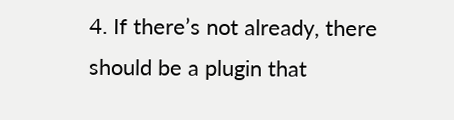4. If there’s not already, there should be a plugin that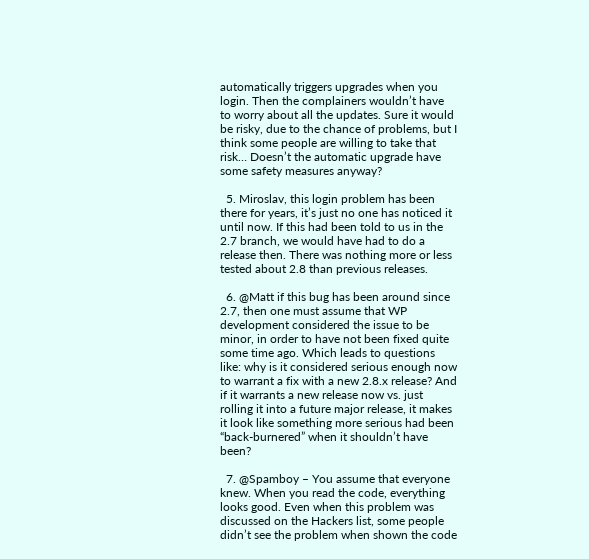automatically triggers upgrades when you login. Then the complainers wouldn’t have to worry about all the updates. Sure it would be risky, due to the chance of problems, but I think some people are willing to take that risk… Doesn’t the automatic upgrade have some safety measures anyway?

  5. Miroslav, this login problem has been there for years, it’s just no one has noticed it until now. If this had been told to us in the 2.7 branch, we would have had to do a release then. There was nothing more or less tested about 2.8 than previous releases.

  6. @Matt if this bug has been around since 2.7, then one must assume that WP development considered the issue to be minor, in order to have not been fixed quite some time ago. Which leads to questions like: why is it considered serious enough now to warrant a fix with a new 2.8.x release? And if it warrants a new release now vs. just rolling it into a future major release, it makes it look like something more serious had been “back-burnered” when it shouldn’t have been?

  7. @Spamboy – You assume that everyone knew. When you read the code, everything looks good. Even when this problem was discussed on the Hackers list, some people didn’t see the problem when shown the code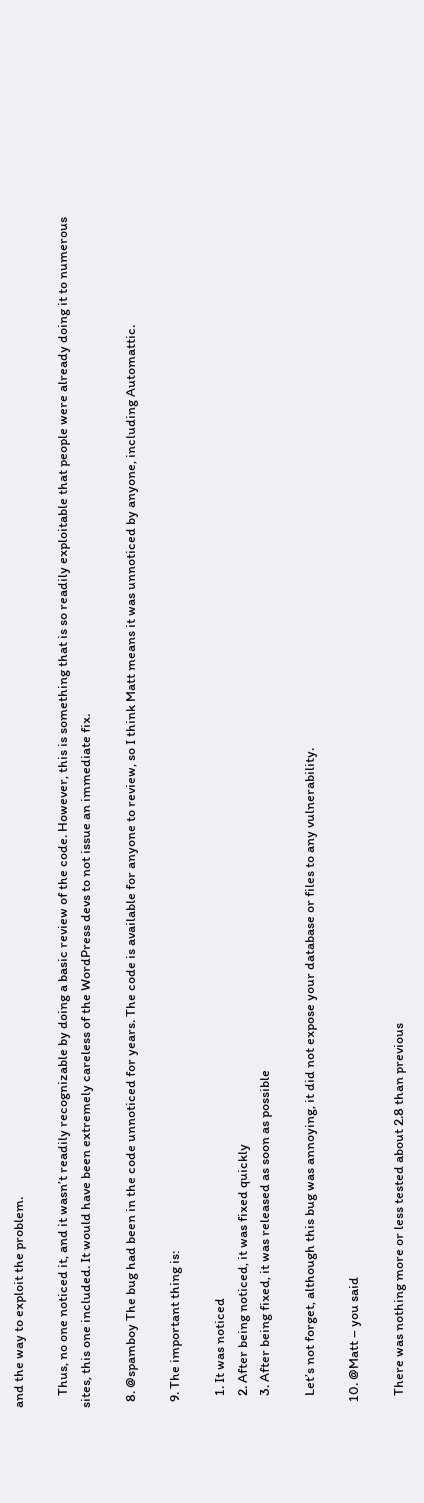and the way to exploit the problem.

    Thus, no one noticed it, and it wasn’t readily recognizable by doing a basic review of the code. However, this is something that is so readily exploitable that people were already doing it to numerous sites, this one included. It would have been extremely careless of the WordPress devs to not issue an immediate fix.

  8. @spamboy The bug had been in the code unnoticed for years. The code is available for anyone to review, so I think Matt means it was unnoticed by anyone, including Automattic.

  9. The important thing is:

    1. It was noticed
    2. After being noticed, it was fixed quickly
    3. After being fixed, it was released as soon as possible

    Let’s not forget, although this bug was annoying, it did not expose your database or files to any vulnerability.

  10. @Matt – you said

    There was nothing more or less tested about 2.8 than previous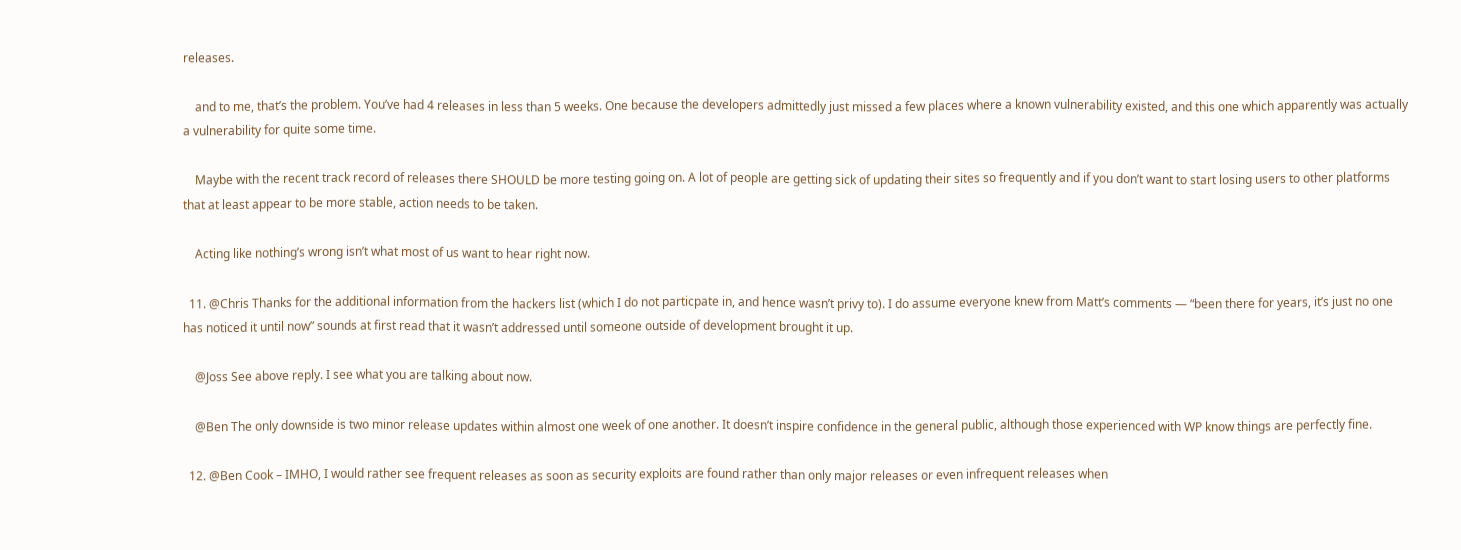releases.

    and to me, that’s the problem. You’ve had 4 releases in less than 5 weeks. One because the developers admittedly just missed a few places where a known vulnerability existed, and this one which apparently was actually a vulnerability for quite some time.

    Maybe with the recent track record of releases there SHOULD be more testing going on. A lot of people are getting sick of updating their sites so frequently and if you don’t want to start losing users to other platforms that at least appear to be more stable, action needs to be taken.

    Acting like nothing’s wrong isn’t what most of us want to hear right now.

  11. @Chris Thanks for the additional information from the hackers list (which I do not particpate in, and hence wasn’t privy to). I do assume everyone knew from Matt’s comments — “been there for years, it’s just no one has noticed it until now” sounds at first read that it wasn’t addressed until someone outside of development brought it up.

    @Joss See above reply. I see what you are talking about now.

    @Ben The only downside is two minor release updates within almost one week of one another. It doesn’t inspire confidence in the general public, although those experienced with WP know things are perfectly fine.

  12. @Ben Cook – IMHO, I would rather see frequent releases as soon as security exploits are found rather than only major releases or even infrequent releases when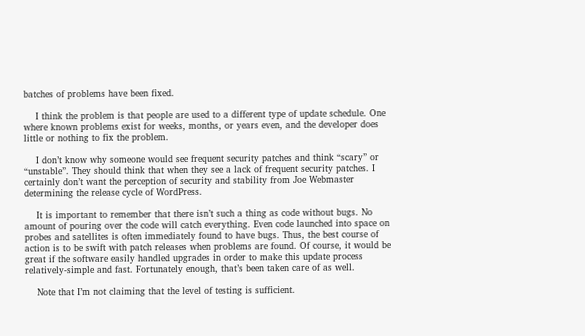batches of problems have been fixed.

    I think the problem is that people are used to a different type of update schedule. One where known problems exist for weeks, months, or years even, and the developer does little or nothing to fix the problem.

    I don’t know why someone would see frequent security patches and think “scary” or “unstable”. They should think that when they see a lack of frequent security patches. I certainly don’t want the perception of security and stability from Joe Webmaster determining the release cycle of WordPress.

    It is important to remember that there isn’t such a thing as code without bugs. No amount of pouring over the code will catch everything. Even code launched into space on probes and satellites is often immediately found to have bugs. Thus, the best course of action is to be swift with patch releases when problems are found. Of course, it would be great if the software easily handled upgrades in order to make this update process relatively-simple and fast. Fortunately enough, that’s been taken care of as well.

    Note that I’m not claiming that the level of testing is sufficient.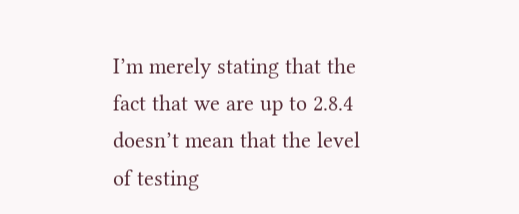I’m merely stating that the fact that we are up to 2.8.4 doesn’t mean that the level of testing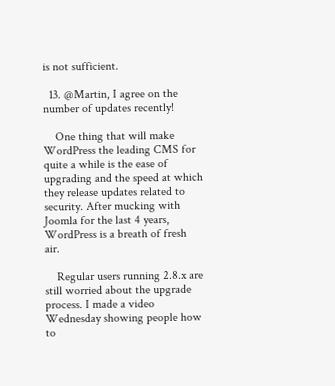is not sufficient.

  13. @Martin, I agree on the number of updates recently!

    One thing that will make WordPress the leading CMS for quite a while is the ease of upgrading and the speed at which they release updates related to security. After mucking with Joomla for the last 4 years, WordPress is a breath of fresh air.

    Regular users running 2.8.x are still worried about the upgrade process. I made a video Wednesday showing people how to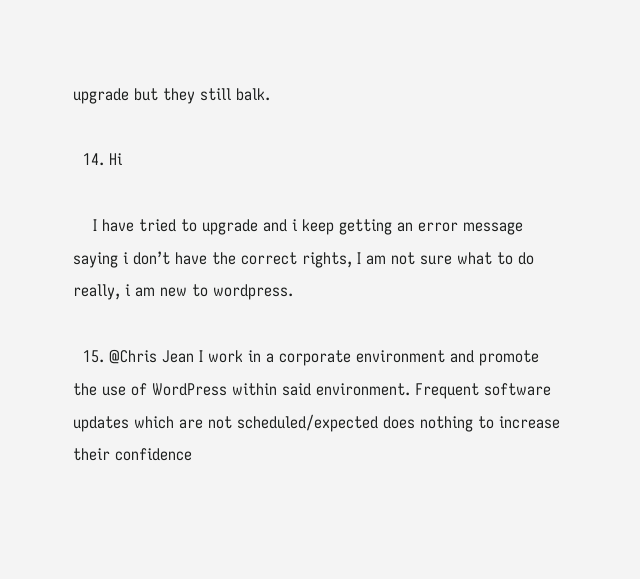upgrade but they still balk.

  14. Hi

    I have tried to upgrade and i keep getting an error message saying i don’t have the correct rights, I am not sure what to do really, i am new to wordpress.

  15. @Chris Jean I work in a corporate environment and promote the use of WordPress within said environment. Frequent software updates which are not scheduled/expected does nothing to increase their confidence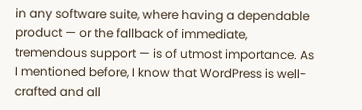in any software suite, where having a dependable product — or the fallback of immediate, tremendous support — is of utmost importance. As I mentioned before, I know that WordPress is well-crafted and all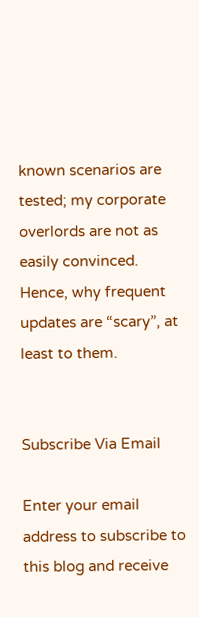known scenarios are tested; my corporate overlords are not as easily convinced. Hence, why frequent updates are “scary”, at least to them.


Subscribe Via Email

Enter your email address to subscribe to this blog and receive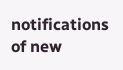notifications of new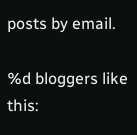posts by email.

%d bloggers like this: